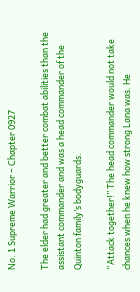No. 1 Supreme Warrior – Chapter 0927

The elder had greater and better combat abilities than the assistant commander and was a head commander of the Quinton family’s bodyguards.

“Attack together!” The head commander would not take chances when he knew how strong Lana was. He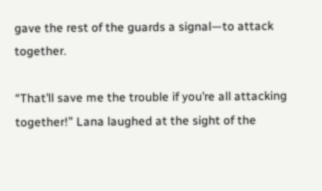gave the rest of the guards a signal—to attack together.

“That’ll save me the trouble if you’re all attacking together!” Lana laughed at the sight of the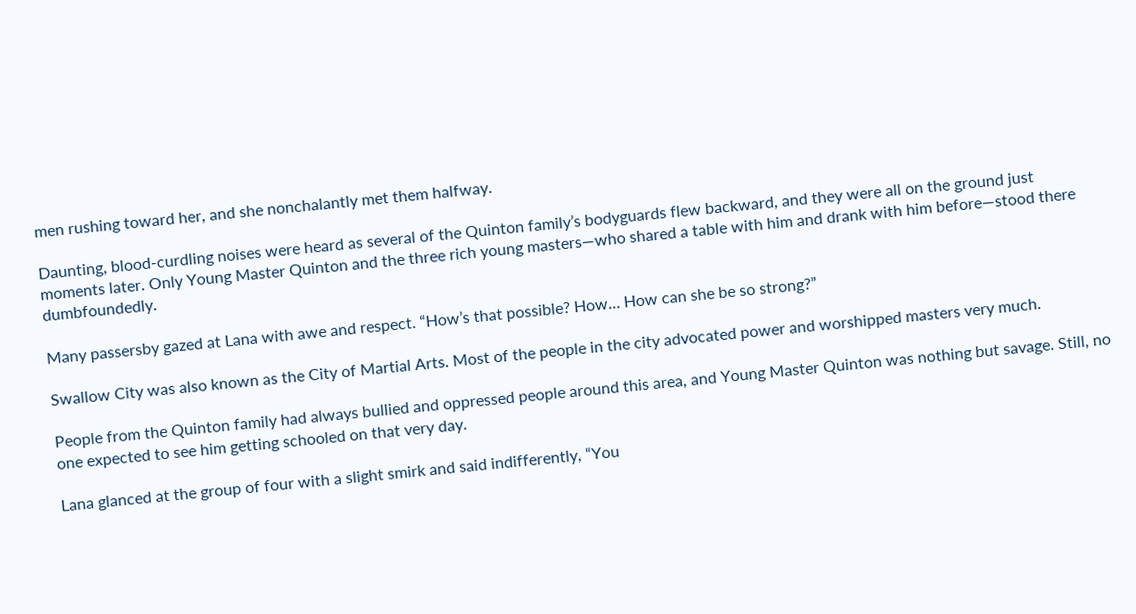men rushing toward her, and she nonchalantly met them halfway.

Daunting, blood-curdling noises were heard as several of the Quinton family’s bodyguards flew backward, and they were all on the ground just moments later. Only Young Master Quinton and the three rich young masters—who shared a table with him and drank with him before—stood there dumbfoundedly.

Many passersby gazed at Lana with awe and respect. “How’s that possible? How… How can she be so strong?”

Swallow City was also known as the City of Martial Arts. Most of the people in the city advocated power and worshipped masters very much.

People from the Quinton family had always bullied and oppressed people around this area, and Young Master Quinton was nothing but savage. Still, no one expected to see him getting schooled on that very day.

Lana glanced at the group of four with a slight smirk and said indifferently, “You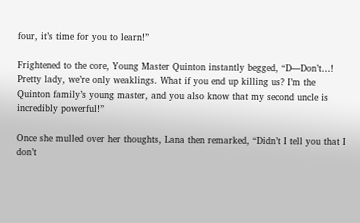four, it’s time for you to learn!”

Frightened to the core, Young Master Quinton instantly begged, “D—Don’t…! Pretty lady, we’re only weaklings. What if you end up killing us? I’m the Quinton family’s young master, and you also know that my second uncle is incredibly powerful!”

Once she mulled over her thoughts, Lana then remarked, “Didn’t I tell you that I don’t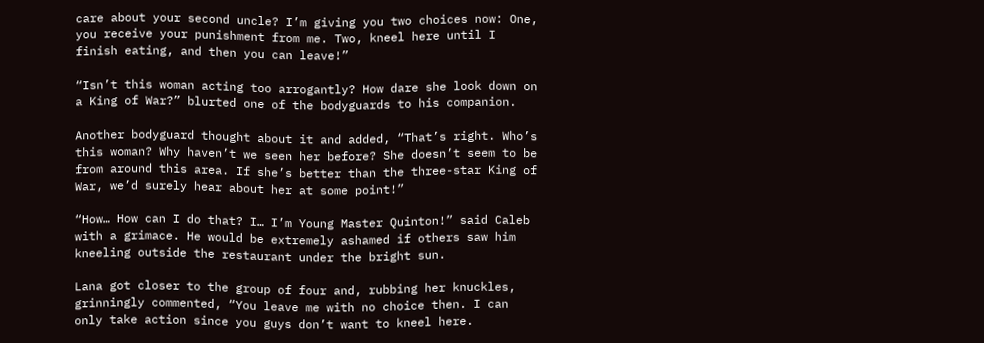care about your second uncle? I’m giving you two choices now: One, you receive your punishment from me. Two, kneel here until I finish eating, and then you can leave!”

“Isn’t this woman acting too arrogantly? How dare she look down on a King of War?” blurted one of the bodyguards to his companion.

Another bodyguard thought about it and added, “That’s right. Who’s this woman? Why haven’t we seen her before? She doesn’t seem to be from around this area. If she’s better than the three-star King of War, we’d surely hear about her at some point!”

“How… How can I do that? I… I’m Young Master Quinton!” said Caleb with a grimace. He would be extremely ashamed if others saw him kneeling outside the restaurant under the bright sun.

Lana got closer to the group of four and, rubbing her knuckles, grinningly commented, “You leave me with no choice then. I can only take action since you guys don’t want to kneel here.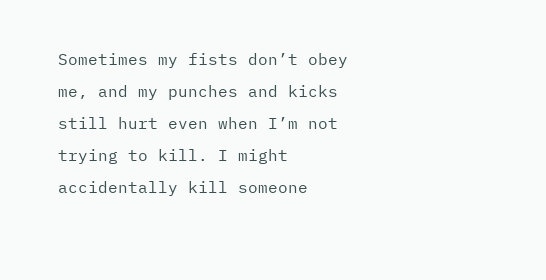Sometimes my fists don’t obey me, and my punches and kicks still hurt even when I’m not trying to kill. I might accidentally kill someone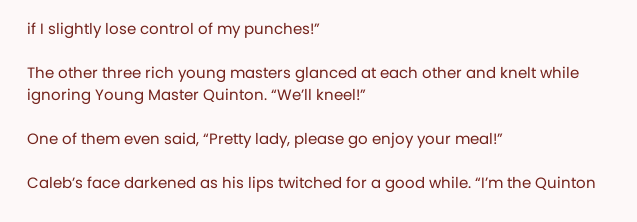if I slightly lose control of my punches!”

The other three rich young masters glanced at each other and knelt while ignoring Young Master Quinton. “We’ll kneel!”

One of them even said, “Pretty lady, please go enjoy your meal!”

Caleb’s face darkened as his lips twitched for a good while. “I’m the Quinton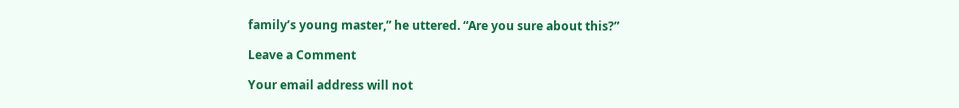family’s young master,” he uttered. “Are you sure about this?”

Leave a Comment

Your email address will not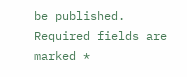be published. Required fields are marked *